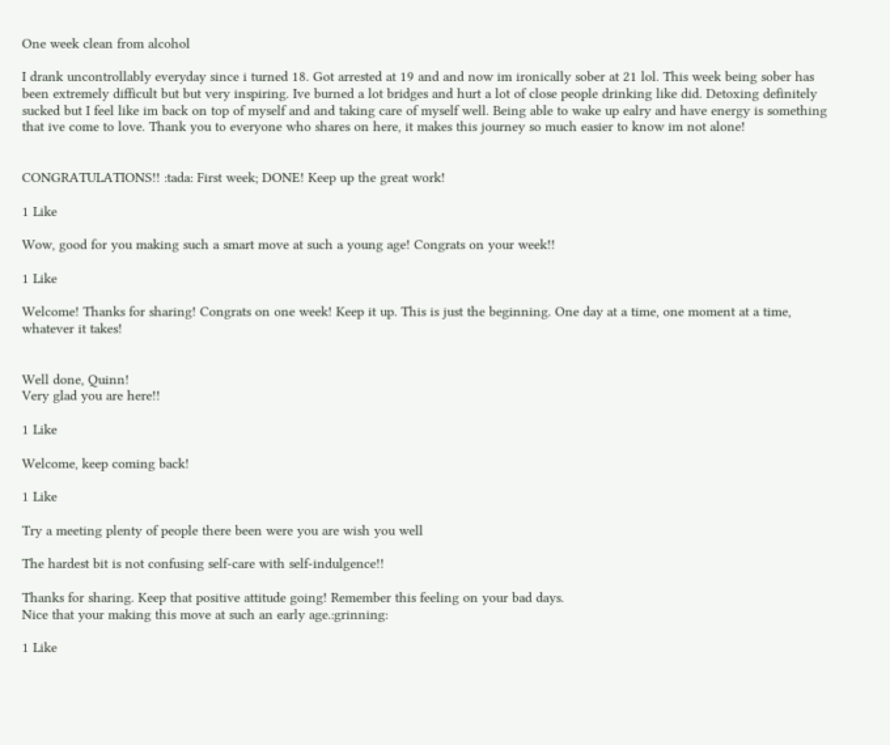One week clean from alcohol

I drank uncontrollably everyday since i turned 18. Got arrested at 19 and and now im ironically sober at 21 lol. This week being sober has been extremely difficult but but very inspiring. Ive burned a lot bridges and hurt a lot of close people drinking like did. Detoxing definitely sucked but I feel like im back on top of myself and and taking care of myself well. Being able to wake up ealry and have energy is something that ive come to love. Thank you to everyone who shares on here, it makes this journey so much easier to know im not alone!


CONGRATULATIONS!! :tada: First week; DONE! Keep up the great work!

1 Like

Wow, good for you making such a smart move at such a young age! Congrats on your week!!

1 Like

Welcome! Thanks for sharing! Congrats on one week! Keep it up. This is just the beginning. One day at a time, one moment at a time, whatever it takes!


Well done, Quinn!
Very glad you are here!!

1 Like

Welcome, keep coming back!

1 Like

Try a meeting plenty of people there been were you are wish you well

The hardest bit is not confusing self-care with self-indulgence!!

Thanks for sharing. Keep that positive attitude going! Remember this feeling on your bad days.
Nice that your making this move at such an early age.:grinning:

1 Like